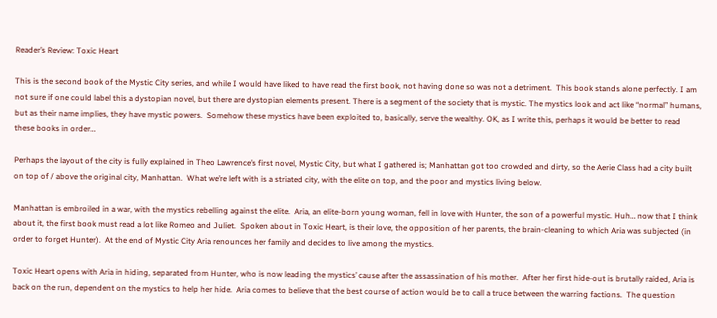Reader’s Review: Toxic Heart

This is the second book of the Mystic City series, and while I would have liked to have read the first book, not having done so was not a detriment.  This book stands alone perfectly. I am not sure if one could label this a dystopian novel, but there are dystopian elements present. There is a segment of the society that is mystic. The mystics look and act like “normal” humans, but as their name implies, they have mystic powers.  Somehow these mystics have been exploited to, basically, serve the wealthy. OK, as I write this, perhaps it would be better to read these books in order…

Perhaps the layout of the city is fully explained in Theo Lawrence’s first novel, Mystic City, but what I gathered is; Manhattan got too crowded and dirty, so the Aerie Class had a city built on top of / above the original city, Manhattan.  What we’re left with is a striated city, with the elite on top, and the poor and mystics living below.

Manhattan is embroiled in a war, with the mystics rebelling against the elite.  Aria, an elite-born young woman, fell in love with Hunter, the son of a powerful mystic. Huh… now that I think about it, the first book must read a lot like Romeo and Juliet.  Spoken about in Toxic Heart, is their love, the opposition of her parents, the brain-cleaning to which Aria was subjected (in order to forget Hunter).  At the end of Mystic City Aria renounces her family and decides to live among the mystics.

Toxic Heart opens with Aria in hiding, separated from Hunter, who is now leading the mystics’ cause after the assassination of his mother.  After her first hide-out is brutally raided, Aria is back on the run, dependent on the mystics to help her hide.  Aria comes to believe that the best course of action would be to call a truce between the warring factions.  The question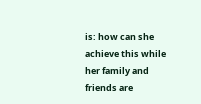is: how can she achieve this while her family and friends are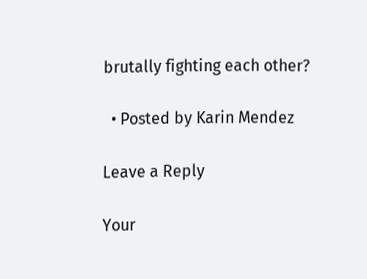brutally fighting each other?

  • Posted by Karin Mendez

Leave a Reply

Your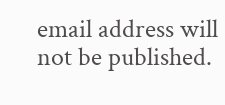email address will not be published.